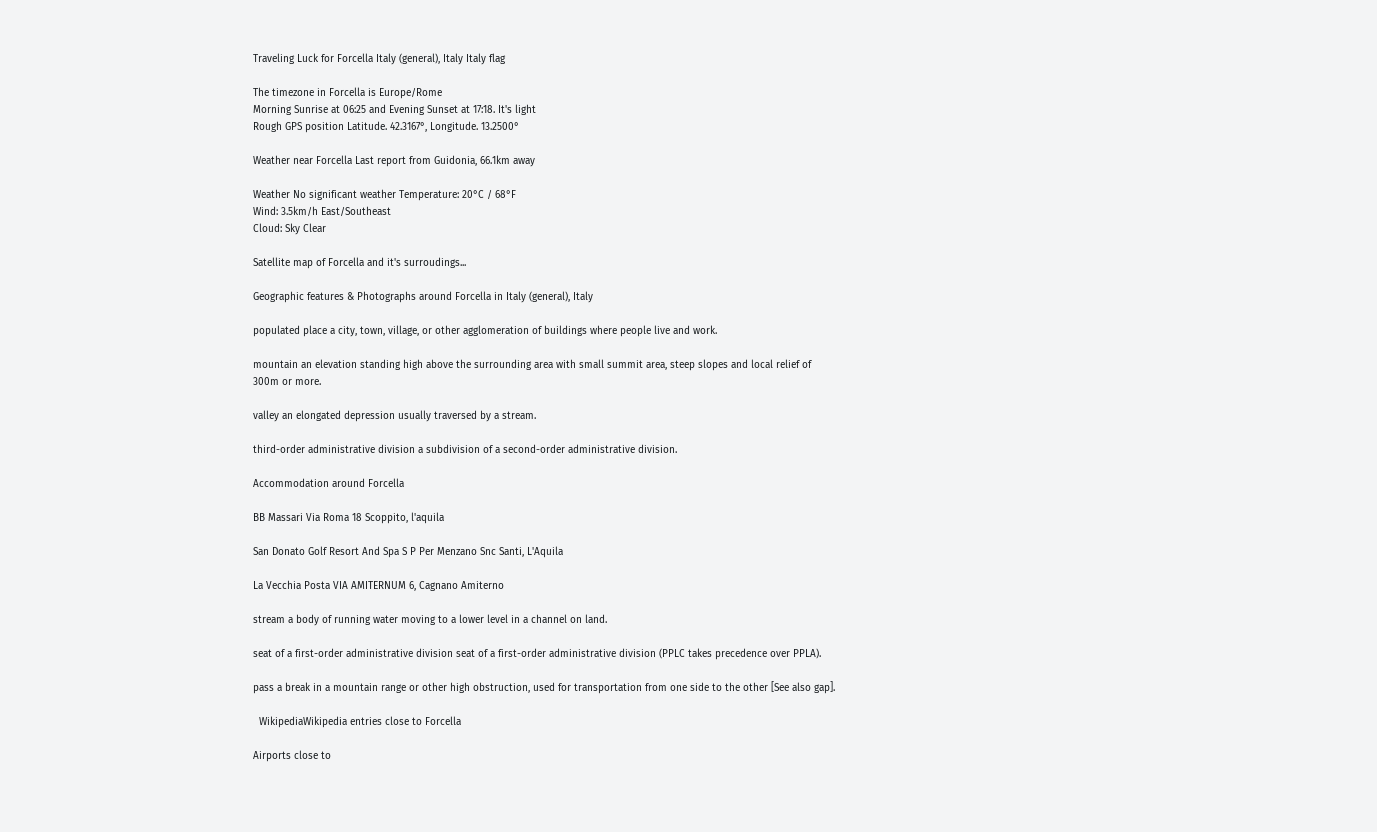Traveling Luck for Forcella Italy (general), Italy Italy flag

The timezone in Forcella is Europe/Rome
Morning Sunrise at 06:25 and Evening Sunset at 17:18. It's light
Rough GPS position Latitude. 42.3167°, Longitude. 13.2500°

Weather near Forcella Last report from Guidonia, 66.1km away

Weather No significant weather Temperature: 20°C / 68°F
Wind: 3.5km/h East/Southeast
Cloud: Sky Clear

Satellite map of Forcella and it's surroudings...

Geographic features & Photographs around Forcella in Italy (general), Italy

populated place a city, town, village, or other agglomeration of buildings where people live and work.

mountain an elevation standing high above the surrounding area with small summit area, steep slopes and local relief of 300m or more.

valley an elongated depression usually traversed by a stream.

third-order administrative division a subdivision of a second-order administrative division.

Accommodation around Forcella

BB Massari Via Roma 18 Scoppito, l'aquila

San Donato Golf Resort And Spa S P Per Menzano Snc Santi, L'Aquila

La Vecchia Posta VIA AMITERNUM 6, Cagnano Amiterno

stream a body of running water moving to a lower level in a channel on land.

seat of a first-order administrative division seat of a first-order administrative division (PPLC takes precedence over PPLA).

pass a break in a mountain range or other high obstruction, used for transportation from one side to the other [See also gap].

  WikipediaWikipedia entries close to Forcella

Airports close to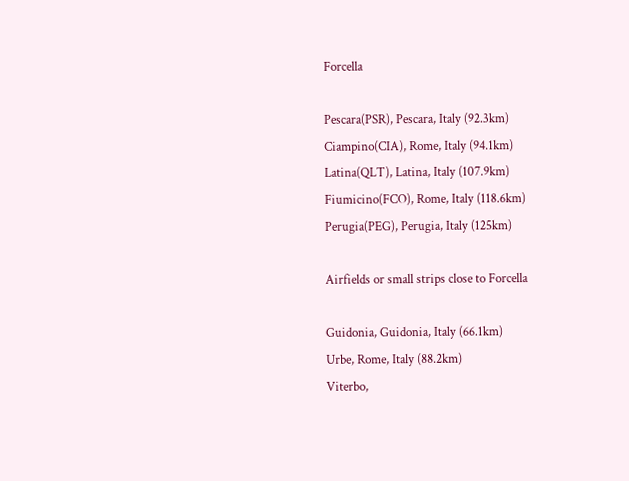Forcella

Pescara(PSR), Pescara, Italy (92.3km)
Ciampino(CIA), Rome, Italy (94.1km)
Latina(QLT), Latina, Italy (107.9km)
Fiumicino(FCO), Rome, Italy (118.6km)
Perugia(PEG), Perugia, Italy (125km)

Airfields or small strips close to Forcella

Guidonia, Guidonia, Italy (66.1km)
Urbe, Rome, Italy (88.2km)
Viterbo,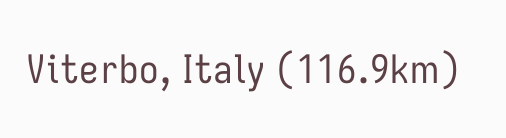Viterbo, Italy (116.9km)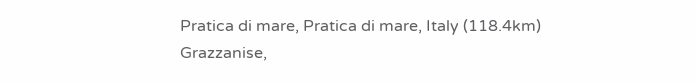Pratica di mare, Pratica di mare, Italy (118.4km)
Grazzanise,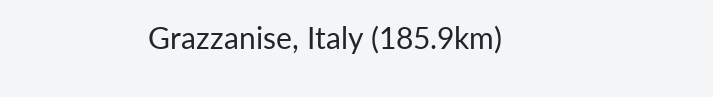Grazzanise, Italy (185.9km)